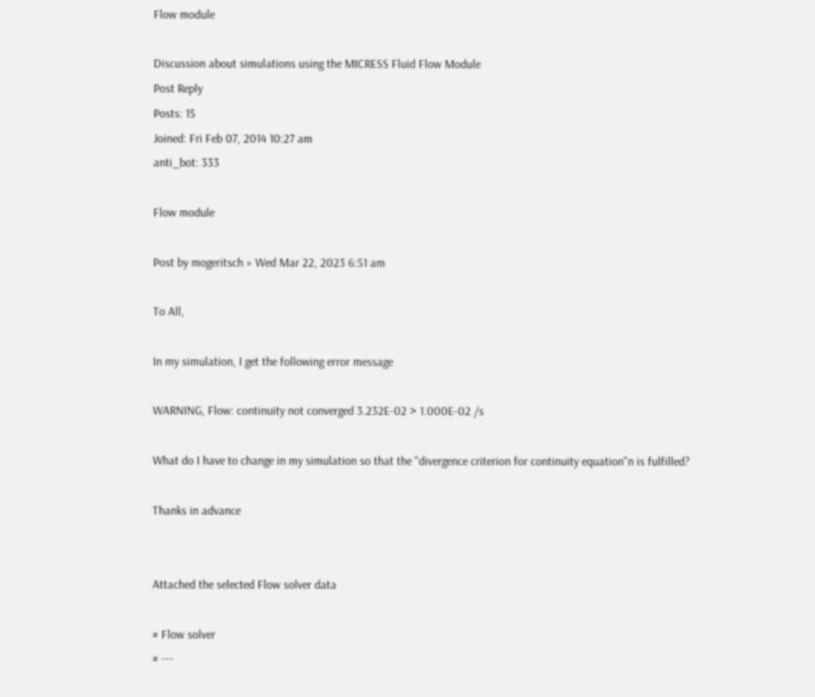Flow module

Discussion about simulations using the MICRESS Fluid Flow Module
Post Reply
Posts: 15
Joined: Fri Feb 07, 2014 10:27 am
anti_bot: 333

Flow module

Post by mogeritsch » Wed Mar 22, 2023 6:51 am

To All,

In my simulation, I get the following error message

WARNING, Flow: continuity not converged 3.232E-02 > 1.000E-02 /s

What do I have to change in my simulation so that the "divergence criterion for continuity equation"n is fulfilled?

Thanks in advance


Attached the selected Flow solver data

# Flow solver
# ---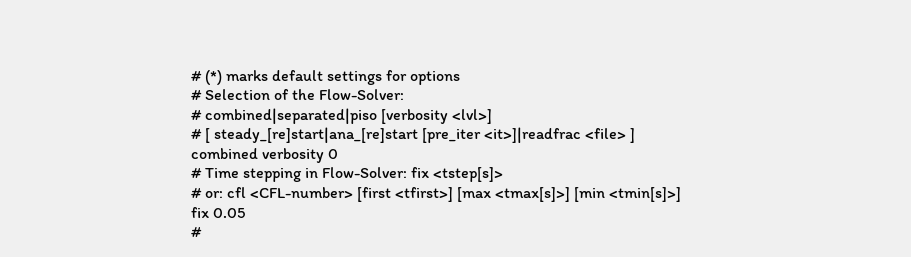# (*) marks default settings for options
# Selection of the Flow-Solver:
# combined|separated|piso [verbosity <lvl>]
# [ steady_[re]start|ana_[re]start [pre_iter <it>]|readfrac <file> ]
combined verbosity 0
# Time stepping in Flow-Solver: fix <tstep[s]>
# or: cfl <CFL-number> [first <tfirst>] [max <tmax[s]>] [min <tmin[s]>]
fix 0.05
#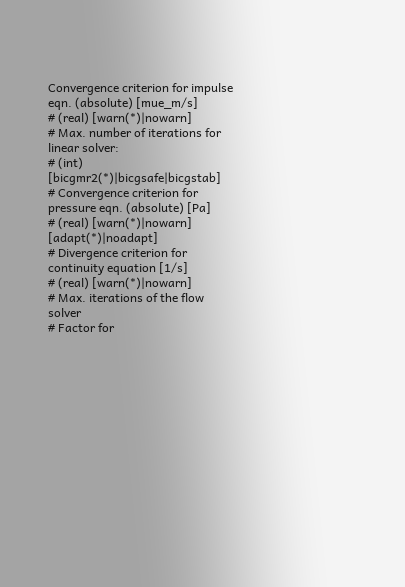Convergence criterion for impulse eqn. (absolute) [mue_m/s]
# (real) [warn(*)|nowarn]
# Max. number of iterations for linear solver:
# (int) [bicgmr2(*)|bicgsafe|bicgstab]
# Convergence criterion for pressure eqn. (absolute) [Pa]
# (real) [warn(*)|nowarn] [adapt(*)|noadapt]
# Divergence criterion for continuity equation [1/s]
# (real) [warn(*)|nowarn]
# Max. iterations of the flow solver
# Factor for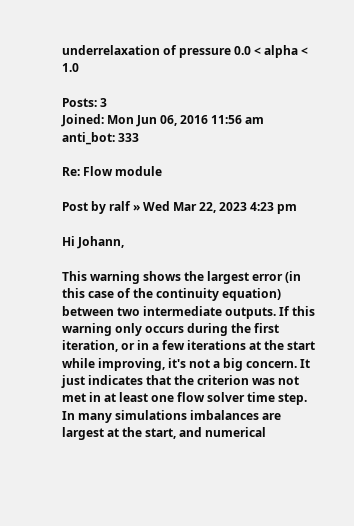underrelaxation of pressure 0.0 < alpha < 1.0

Posts: 3
Joined: Mon Jun 06, 2016 11:56 am
anti_bot: 333

Re: Flow module

Post by ralf » Wed Mar 22, 2023 4:23 pm

Hi Johann,

This warning shows the largest error (in this case of the continuity equation) between two intermediate outputs. If this warning only occurs during the first iteration, or in a few iterations at the start while improving, it's not a big concern. It just indicates that the criterion was not met in at least one flow solver time step. In many simulations imbalances are largest at the start, and numerical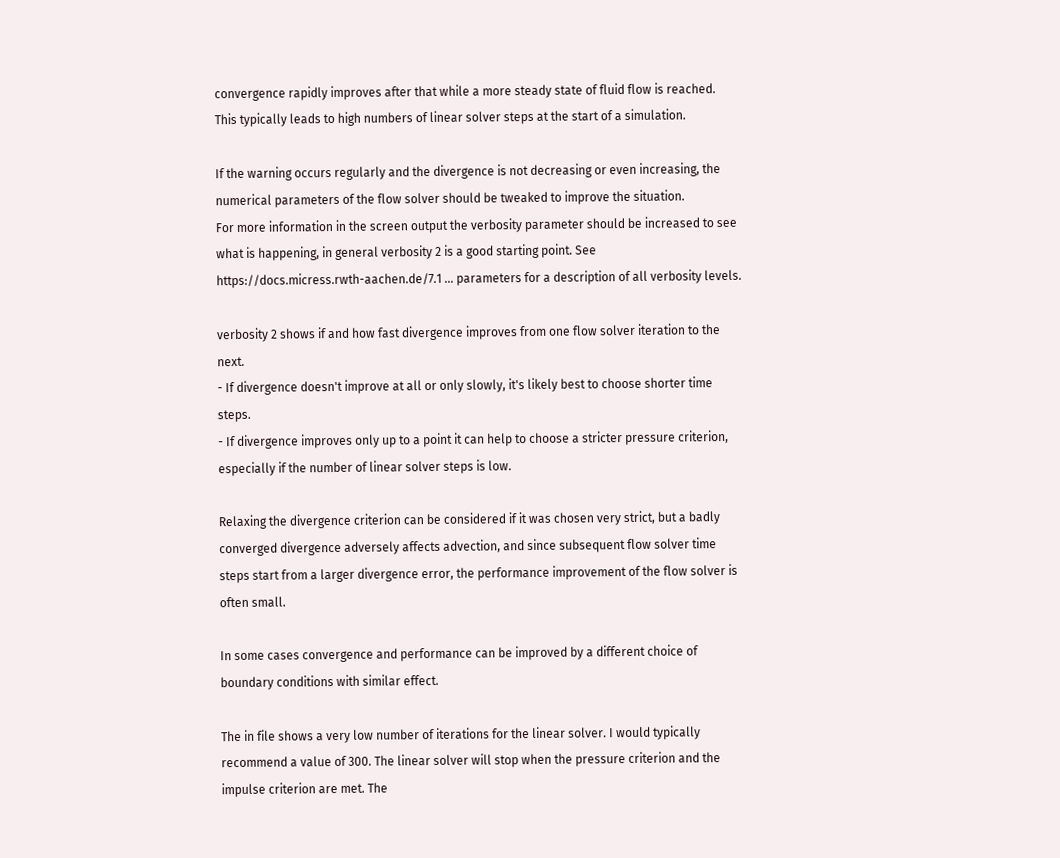convergence rapidly improves after that while a more steady state of fluid flow is reached. This typically leads to high numbers of linear solver steps at the start of a simulation.

If the warning occurs regularly and the divergence is not decreasing or even increasing, the numerical parameters of the flow solver should be tweaked to improve the situation.
For more information in the screen output the verbosity parameter should be increased to see what is happening, in general verbosity 2 is a good starting point. See https://docs.micress.rwth-aachen.de/7.1 ... parameters for a description of all verbosity levels.

verbosity 2 shows if and how fast divergence improves from one flow solver iteration to the next.
- If divergence doesn't improve at all or only slowly, it's likely best to choose shorter time steps.
- If divergence improves only up to a point it can help to choose a stricter pressure criterion, especially if the number of linear solver steps is low.

Relaxing the divergence criterion can be considered if it was chosen very strict, but a badly converged divergence adversely affects advection, and since subsequent flow solver time steps start from a larger divergence error, the performance improvement of the flow solver is often small.

In some cases convergence and performance can be improved by a different choice of boundary conditions with similar effect.

The in file shows a very low number of iterations for the linear solver. I would typically recommend a value of 300. The linear solver will stop when the pressure criterion and the impulse criterion are met. The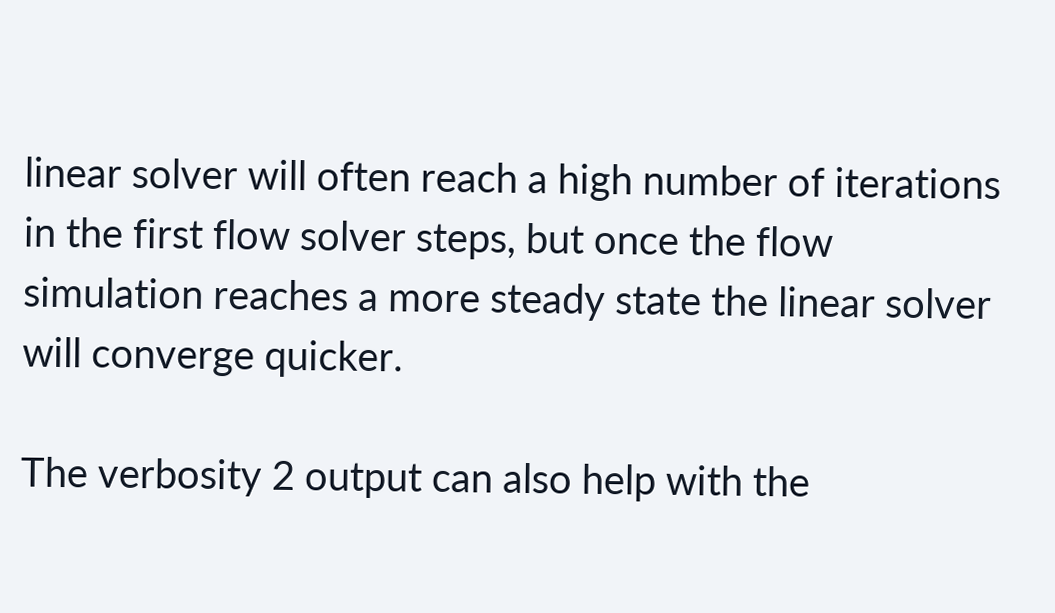linear solver will often reach a high number of iterations in the first flow solver steps, but once the flow simulation reaches a more steady state the linear solver will converge quicker.

The verbosity 2 output can also help with the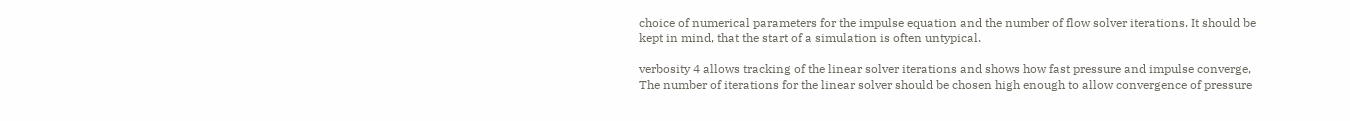choice of numerical parameters for the impulse equation and the number of flow solver iterations. It should be kept in mind, that the start of a simulation is often untypical.

verbosity 4 allows tracking of the linear solver iterations and shows how fast pressure and impulse converge, The number of iterations for the linear solver should be chosen high enough to allow convergence of pressure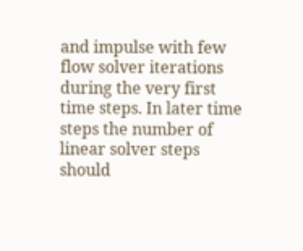and impulse with few flow solver iterations during the very first time steps. In later time steps the number of linear solver steps should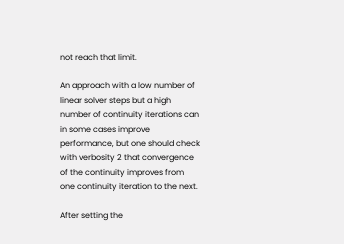not reach that limit.

An approach with a low number of linear solver steps but a high number of continuity iterations can in some cases improve performance, but one should check with verbosity 2 that convergence of the continuity improves from one continuity iteration to the next.

After setting the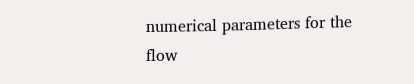numerical parameters for the flow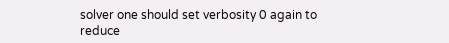solver one should set verbosity 0 again to reduce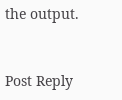the output.


Post Reply